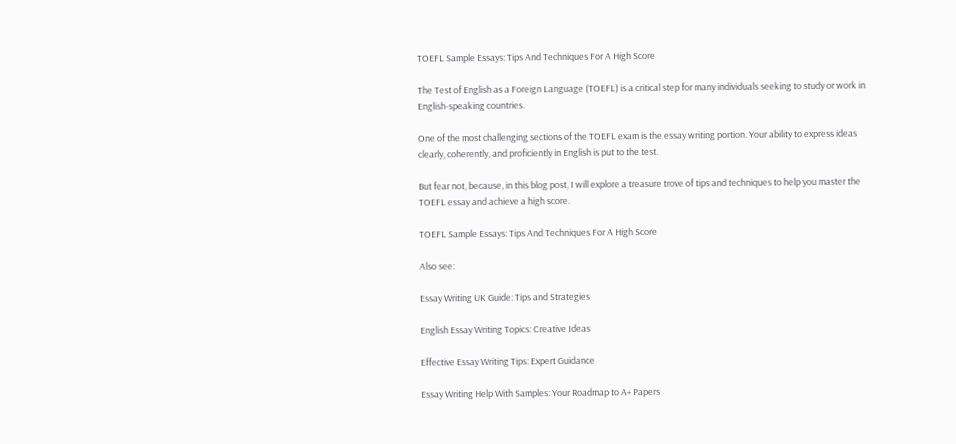TOEFL Sample Essays: Tips And Techniques For A High Score

The Test of English as a Foreign Language (TOEFL) is a critical step for many individuals seeking to study or work in English-speaking countries.

One of the most challenging sections of the TOEFL exam is the essay writing portion. Your ability to express ideas clearly, coherently, and proficiently in English is put to the test.

But fear not, because, in this blog post, I will explore a treasure trove of tips and techniques to help you master the TOEFL essay and achieve a high score.

TOEFL Sample Essays: Tips And Techniques For A High Score

Also see:

Essay Writing UK Guide: Tips and Strategies

English Essay Writing Topics: Creative Ideas

Effective Essay Writing Tips: Expert Guidance

Essay Writing Help With Samples: Your Roadmap to A+ Papers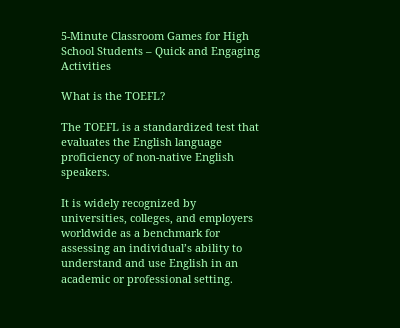5-Minute Classroom Games for High School Students – Quick and Engaging Activities

What is the TOEFL?

The TOEFL is a standardized test that evaluates the English language proficiency of non-native English speakers.

It is widely recognized by universities, colleges, and employers worldwide as a benchmark for assessing an individual’s ability to understand and use English in an academic or professional setting.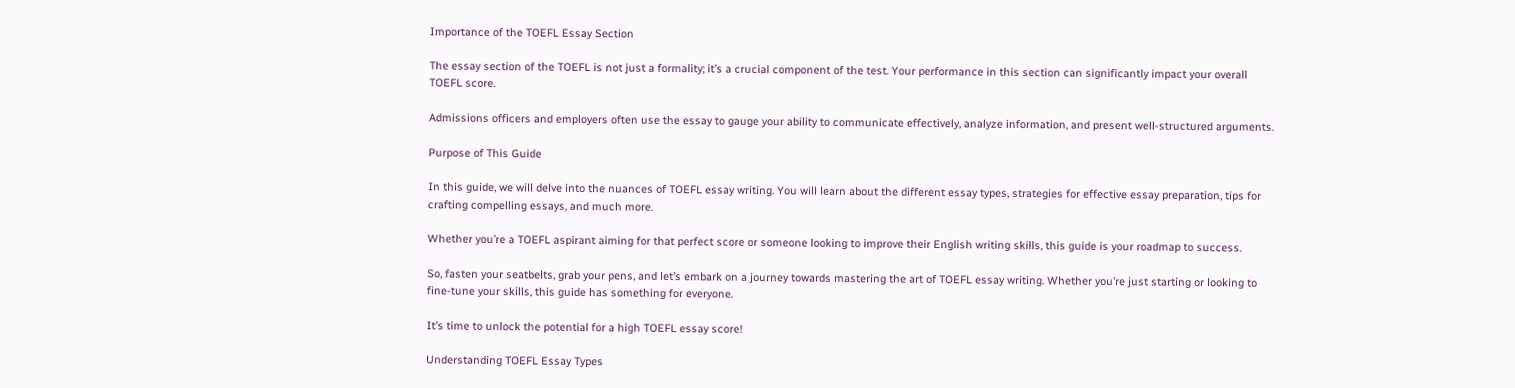Importance of the TOEFL Essay Section

The essay section of the TOEFL is not just a formality; it’s a crucial component of the test. Your performance in this section can significantly impact your overall TOEFL score.

Admissions officers and employers often use the essay to gauge your ability to communicate effectively, analyze information, and present well-structured arguments.

Purpose of This Guide

In this guide, we will delve into the nuances of TOEFL essay writing. You will learn about the different essay types, strategies for effective essay preparation, tips for crafting compelling essays, and much more.

Whether you’re a TOEFL aspirant aiming for that perfect score or someone looking to improve their English writing skills, this guide is your roadmap to success.

So, fasten your seatbelts, grab your pens, and let’s embark on a journey towards mastering the art of TOEFL essay writing. Whether you’re just starting or looking to fine-tune your skills, this guide has something for everyone.

It’s time to unlock the potential for a high TOEFL essay score!

Understanding TOEFL Essay Types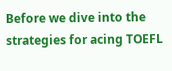Before we dive into the strategies for acing TOEFL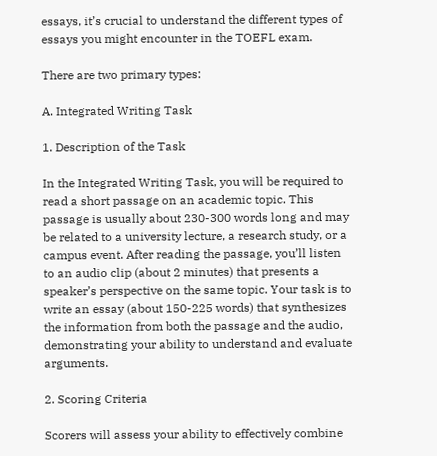essays, it’s crucial to understand the different types of essays you might encounter in the TOEFL exam.

There are two primary types:

A. Integrated Writing Task

1. Description of the Task

In the Integrated Writing Task, you will be required to read a short passage on an academic topic. This passage is usually about 230-300 words long and may be related to a university lecture, a research study, or a campus event. After reading the passage, you’ll listen to an audio clip (about 2 minutes) that presents a speaker’s perspective on the same topic. Your task is to write an essay (about 150-225 words) that synthesizes the information from both the passage and the audio, demonstrating your ability to understand and evaluate arguments.

2. Scoring Criteria

Scorers will assess your ability to effectively combine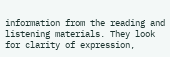information from the reading and listening materials. They look for clarity of expression,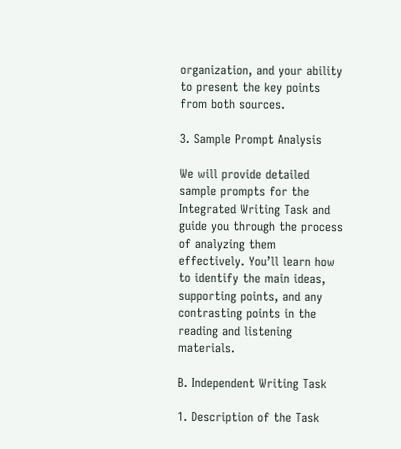organization, and your ability to present the key points from both sources.

3. Sample Prompt Analysis

We will provide detailed sample prompts for the Integrated Writing Task and guide you through the process of analyzing them effectively. You’ll learn how to identify the main ideas, supporting points, and any contrasting points in the reading and listening materials.

B. Independent Writing Task

1. Description of the Task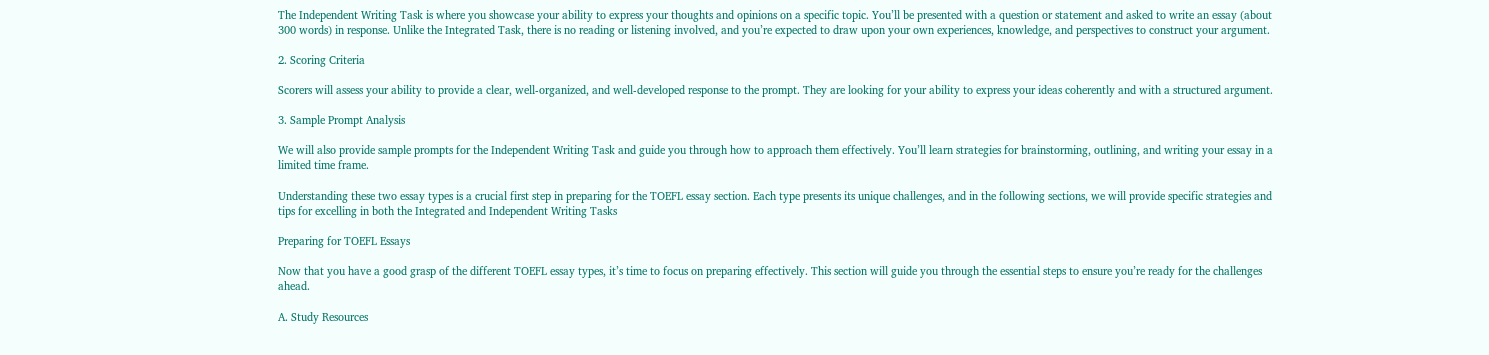The Independent Writing Task is where you showcase your ability to express your thoughts and opinions on a specific topic. You’ll be presented with a question or statement and asked to write an essay (about 300 words) in response. Unlike the Integrated Task, there is no reading or listening involved, and you’re expected to draw upon your own experiences, knowledge, and perspectives to construct your argument.

2. Scoring Criteria

Scorers will assess your ability to provide a clear, well-organized, and well-developed response to the prompt. They are looking for your ability to express your ideas coherently and with a structured argument.

3. Sample Prompt Analysis

We will also provide sample prompts for the Independent Writing Task and guide you through how to approach them effectively. You’ll learn strategies for brainstorming, outlining, and writing your essay in a limited time frame.

Understanding these two essay types is a crucial first step in preparing for the TOEFL essay section. Each type presents its unique challenges, and in the following sections, we will provide specific strategies and tips for excelling in both the Integrated and Independent Writing Tasks

Preparing for TOEFL Essays

Now that you have a good grasp of the different TOEFL essay types, it’s time to focus on preparing effectively. This section will guide you through the essential steps to ensure you’re ready for the challenges ahead.

A. Study Resources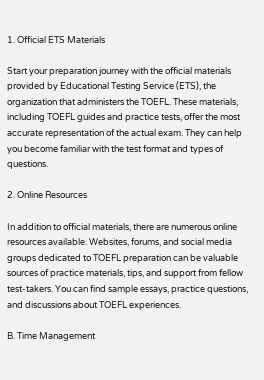1. Official ETS Materials

Start your preparation journey with the official materials provided by Educational Testing Service (ETS), the organization that administers the TOEFL. These materials, including TOEFL guides and practice tests, offer the most accurate representation of the actual exam. They can help you become familiar with the test format and types of questions.

2. Online Resources

In addition to official materials, there are numerous online resources available. Websites, forums, and social media groups dedicated to TOEFL preparation can be valuable sources of practice materials, tips, and support from fellow test-takers. You can find sample essays, practice questions, and discussions about TOEFL experiences.

B. Time Management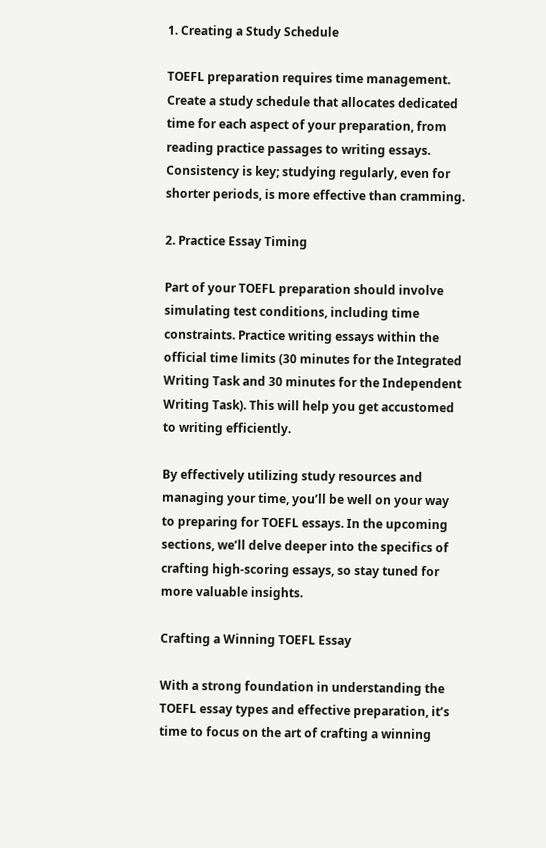1. Creating a Study Schedule

TOEFL preparation requires time management. Create a study schedule that allocates dedicated time for each aspect of your preparation, from reading practice passages to writing essays. Consistency is key; studying regularly, even for shorter periods, is more effective than cramming.

2. Practice Essay Timing

Part of your TOEFL preparation should involve simulating test conditions, including time constraints. Practice writing essays within the official time limits (30 minutes for the Integrated Writing Task and 30 minutes for the Independent Writing Task). This will help you get accustomed to writing efficiently.

By effectively utilizing study resources and managing your time, you’ll be well on your way to preparing for TOEFL essays. In the upcoming sections, we’ll delve deeper into the specifics of crafting high-scoring essays, so stay tuned for more valuable insights.

Crafting a Winning TOEFL Essay

With a strong foundation in understanding the TOEFL essay types and effective preparation, it’s time to focus on the art of crafting a winning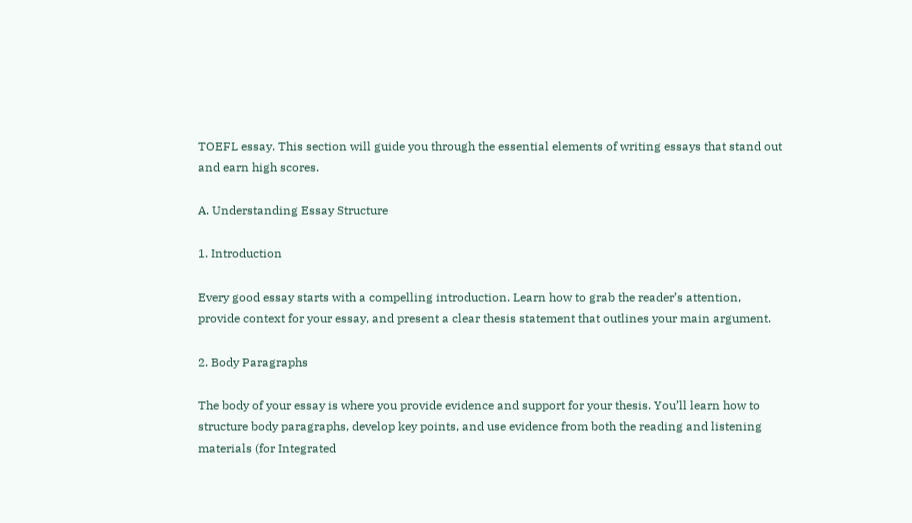TOEFL essay. This section will guide you through the essential elements of writing essays that stand out and earn high scores.

A. Understanding Essay Structure

1. Introduction

Every good essay starts with a compelling introduction. Learn how to grab the reader’s attention, provide context for your essay, and present a clear thesis statement that outlines your main argument.

2. Body Paragraphs

The body of your essay is where you provide evidence and support for your thesis. You’ll learn how to structure body paragraphs, develop key points, and use evidence from both the reading and listening materials (for Integrated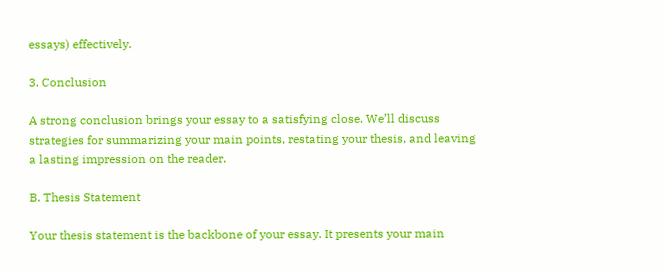essays) effectively.

3. Conclusion

A strong conclusion brings your essay to a satisfying close. We’ll discuss strategies for summarizing your main points, restating your thesis, and leaving a lasting impression on the reader.

B. Thesis Statement

Your thesis statement is the backbone of your essay. It presents your main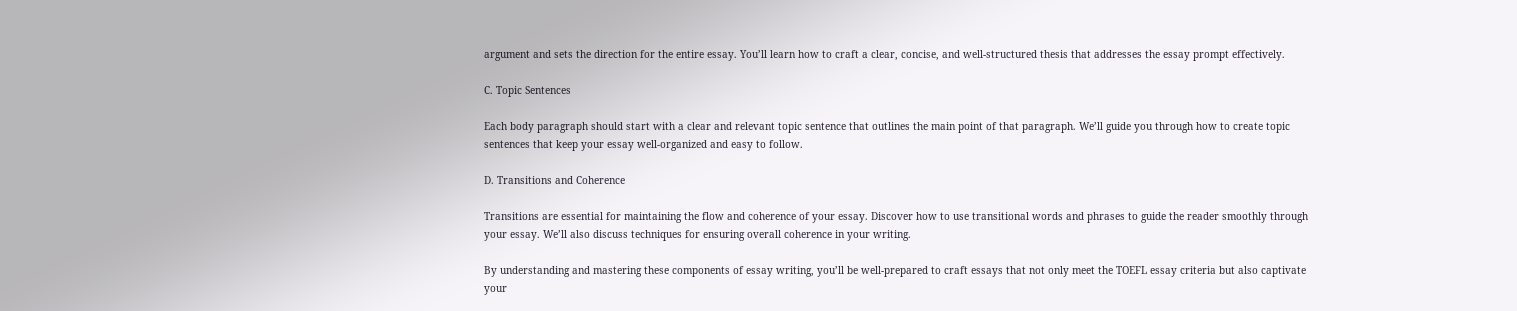argument and sets the direction for the entire essay. You’ll learn how to craft a clear, concise, and well-structured thesis that addresses the essay prompt effectively.

C. Topic Sentences

Each body paragraph should start with a clear and relevant topic sentence that outlines the main point of that paragraph. We’ll guide you through how to create topic sentences that keep your essay well-organized and easy to follow.

D. Transitions and Coherence

Transitions are essential for maintaining the flow and coherence of your essay. Discover how to use transitional words and phrases to guide the reader smoothly through your essay. We’ll also discuss techniques for ensuring overall coherence in your writing.

By understanding and mastering these components of essay writing, you’ll be well-prepared to craft essays that not only meet the TOEFL essay criteria but also captivate your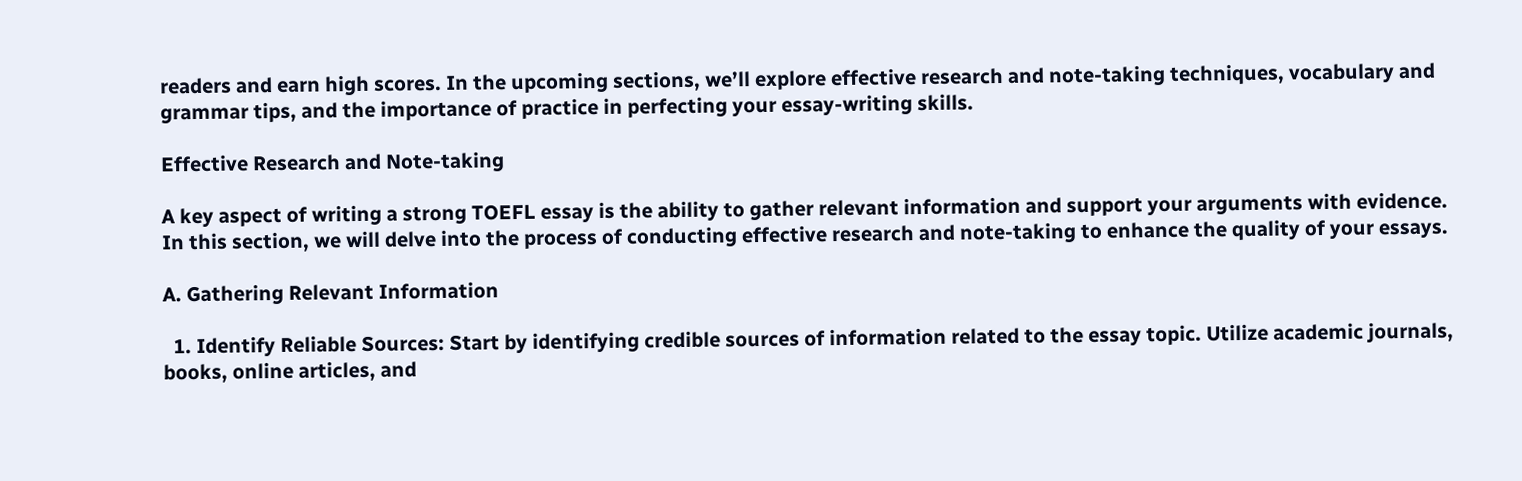readers and earn high scores. In the upcoming sections, we’ll explore effective research and note-taking techniques, vocabulary and grammar tips, and the importance of practice in perfecting your essay-writing skills.

Effective Research and Note-taking

A key aspect of writing a strong TOEFL essay is the ability to gather relevant information and support your arguments with evidence. In this section, we will delve into the process of conducting effective research and note-taking to enhance the quality of your essays.

A. Gathering Relevant Information

  1. Identify Reliable Sources: Start by identifying credible sources of information related to the essay topic. Utilize academic journals, books, online articles, and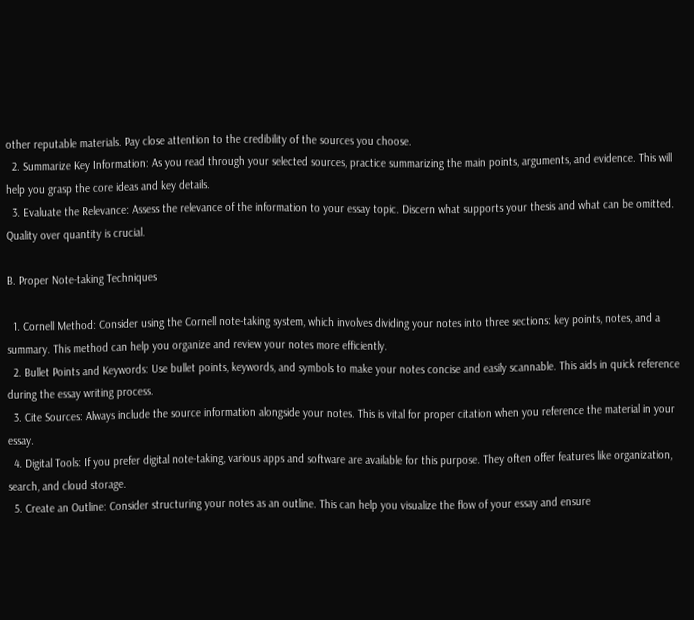other reputable materials. Pay close attention to the credibility of the sources you choose.
  2. Summarize Key Information: As you read through your selected sources, practice summarizing the main points, arguments, and evidence. This will help you grasp the core ideas and key details.
  3. Evaluate the Relevance: Assess the relevance of the information to your essay topic. Discern what supports your thesis and what can be omitted. Quality over quantity is crucial.

B. Proper Note-taking Techniques

  1. Cornell Method: Consider using the Cornell note-taking system, which involves dividing your notes into three sections: key points, notes, and a summary. This method can help you organize and review your notes more efficiently.
  2. Bullet Points and Keywords: Use bullet points, keywords, and symbols to make your notes concise and easily scannable. This aids in quick reference during the essay writing process.
  3. Cite Sources: Always include the source information alongside your notes. This is vital for proper citation when you reference the material in your essay.
  4. Digital Tools: If you prefer digital note-taking, various apps and software are available for this purpose. They often offer features like organization, search, and cloud storage.
  5. Create an Outline: Consider structuring your notes as an outline. This can help you visualize the flow of your essay and ensure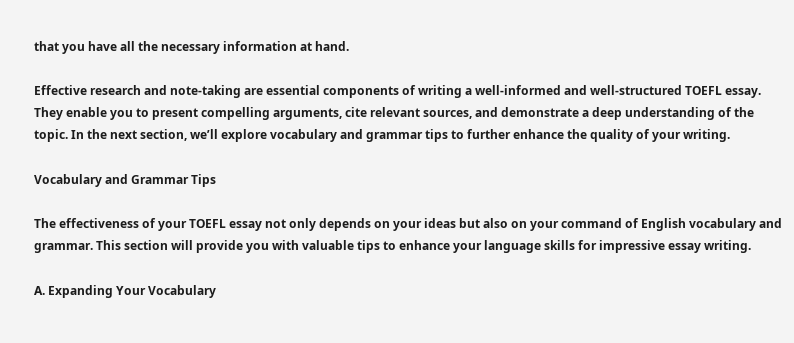that you have all the necessary information at hand.

Effective research and note-taking are essential components of writing a well-informed and well-structured TOEFL essay. They enable you to present compelling arguments, cite relevant sources, and demonstrate a deep understanding of the topic. In the next section, we’ll explore vocabulary and grammar tips to further enhance the quality of your writing.

Vocabulary and Grammar Tips

The effectiveness of your TOEFL essay not only depends on your ideas but also on your command of English vocabulary and grammar. This section will provide you with valuable tips to enhance your language skills for impressive essay writing.

A. Expanding Your Vocabulary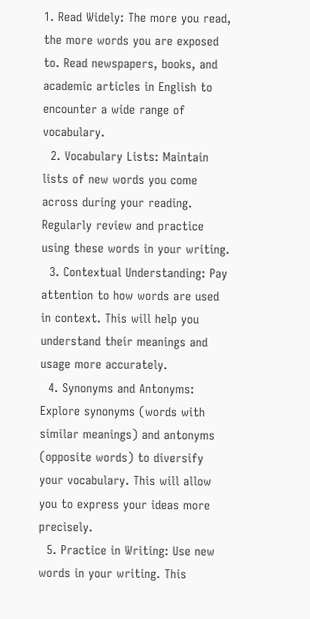1. Read Widely: The more you read, the more words you are exposed to. Read newspapers, books, and academic articles in English to encounter a wide range of vocabulary.
  2. Vocabulary Lists: Maintain lists of new words you come across during your reading. Regularly review and practice using these words in your writing.
  3. Contextual Understanding: Pay attention to how words are used in context. This will help you understand their meanings and usage more accurately.
  4. Synonyms and Antonyms: Explore synonyms (words with similar meanings) and antonyms (opposite words) to diversify your vocabulary. This will allow you to express your ideas more precisely.
  5. Practice in Writing: Use new words in your writing. This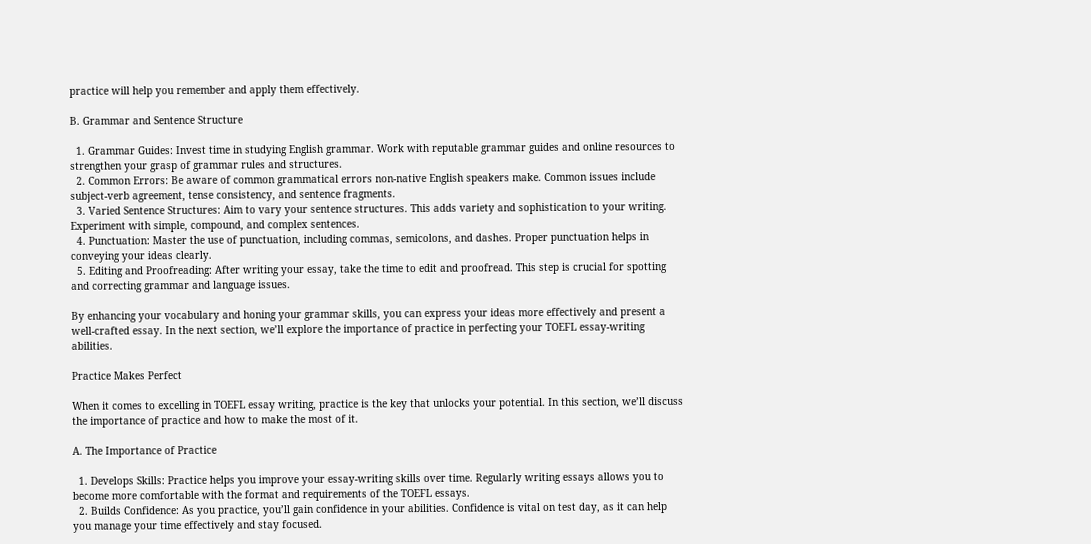practice will help you remember and apply them effectively.

B. Grammar and Sentence Structure

  1. Grammar Guides: Invest time in studying English grammar. Work with reputable grammar guides and online resources to strengthen your grasp of grammar rules and structures.
  2. Common Errors: Be aware of common grammatical errors non-native English speakers make. Common issues include subject-verb agreement, tense consistency, and sentence fragments.
  3. Varied Sentence Structures: Aim to vary your sentence structures. This adds variety and sophistication to your writing. Experiment with simple, compound, and complex sentences.
  4. Punctuation: Master the use of punctuation, including commas, semicolons, and dashes. Proper punctuation helps in conveying your ideas clearly.
  5. Editing and Proofreading: After writing your essay, take the time to edit and proofread. This step is crucial for spotting and correcting grammar and language issues.

By enhancing your vocabulary and honing your grammar skills, you can express your ideas more effectively and present a well-crafted essay. In the next section, we’ll explore the importance of practice in perfecting your TOEFL essay-writing abilities.

Practice Makes Perfect

When it comes to excelling in TOEFL essay writing, practice is the key that unlocks your potential. In this section, we’ll discuss the importance of practice and how to make the most of it.

A. The Importance of Practice

  1. Develops Skills: Practice helps you improve your essay-writing skills over time. Regularly writing essays allows you to become more comfortable with the format and requirements of the TOEFL essays.
  2. Builds Confidence: As you practice, you’ll gain confidence in your abilities. Confidence is vital on test day, as it can help you manage your time effectively and stay focused.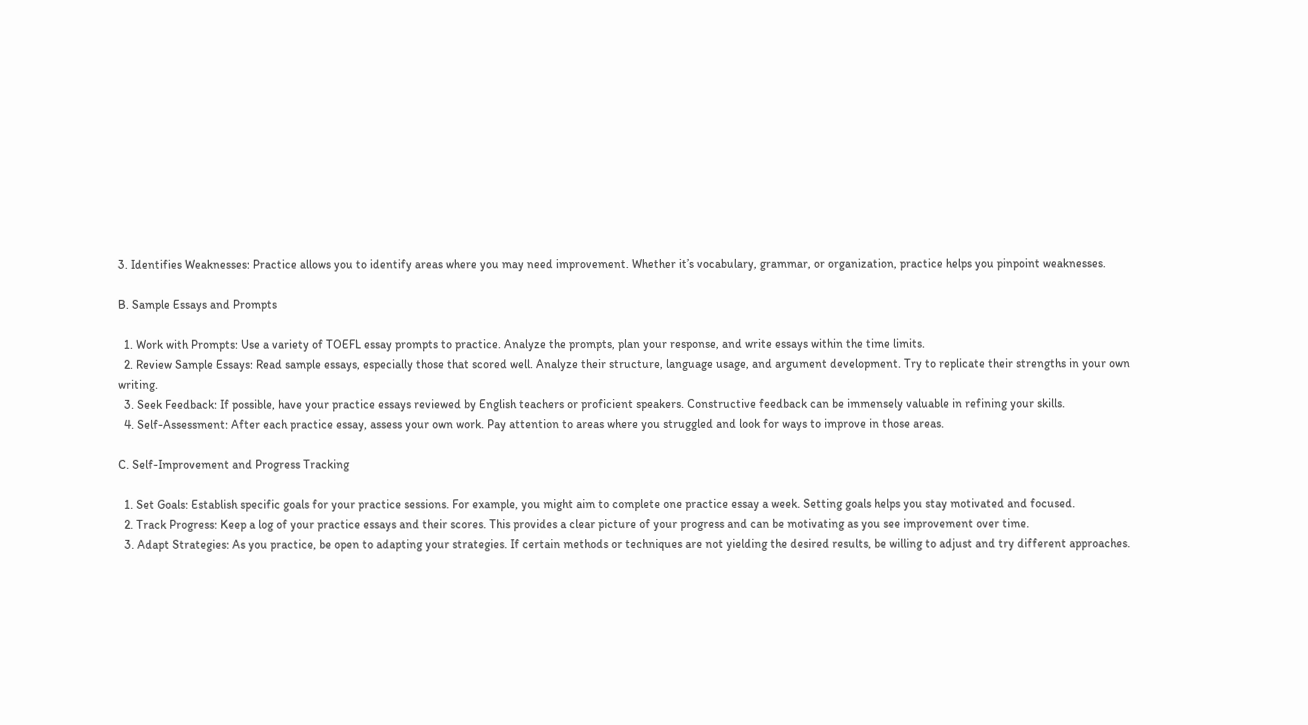3. Identifies Weaknesses: Practice allows you to identify areas where you may need improvement. Whether it’s vocabulary, grammar, or organization, practice helps you pinpoint weaknesses.

B. Sample Essays and Prompts

  1. Work with Prompts: Use a variety of TOEFL essay prompts to practice. Analyze the prompts, plan your response, and write essays within the time limits.
  2. Review Sample Essays: Read sample essays, especially those that scored well. Analyze their structure, language usage, and argument development. Try to replicate their strengths in your own writing.
  3. Seek Feedback: If possible, have your practice essays reviewed by English teachers or proficient speakers. Constructive feedback can be immensely valuable in refining your skills.
  4. Self-Assessment: After each practice essay, assess your own work. Pay attention to areas where you struggled and look for ways to improve in those areas.

C. Self-Improvement and Progress Tracking

  1. Set Goals: Establish specific goals for your practice sessions. For example, you might aim to complete one practice essay a week. Setting goals helps you stay motivated and focused.
  2. Track Progress: Keep a log of your practice essays and their scores. This provides a clear picture of your progress and can be motivating as you see improvement over time.
  3. Adapt Strategies: As you practice, be open to adapting your strategies. If certain methods or techniques are not yielding the desired results, be willing to adjust and try different approaches.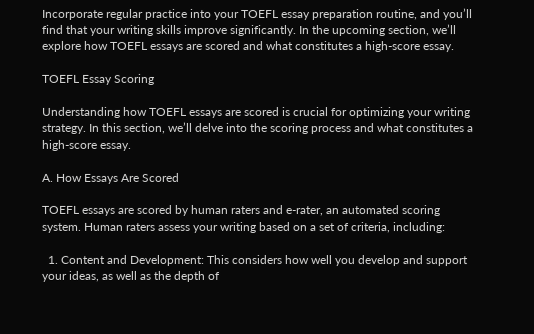Incorporate regular practice into your TOEFL essay preparation routine, and you’ll find that your writing skills improve significantly. In the upcoming section, we’ll explore how TOEFL essays are scored and what constitutes a high-score essay.

TOEFL Essay Scoring

Understanding how TOEFL essays are scored is crucial for optimizing your writing strategy. In this section, we’ll delve into the scoring process and what constitutes a high-score essay.

A. How Essays Are Scored

TOEFL essays are scored by human raters and e-rater, an automated scoring system. Human raters assess your writing based on a set of criteria, including:

  1. Content and Development: This considers how well you develop and support your ideas, as well as the depth of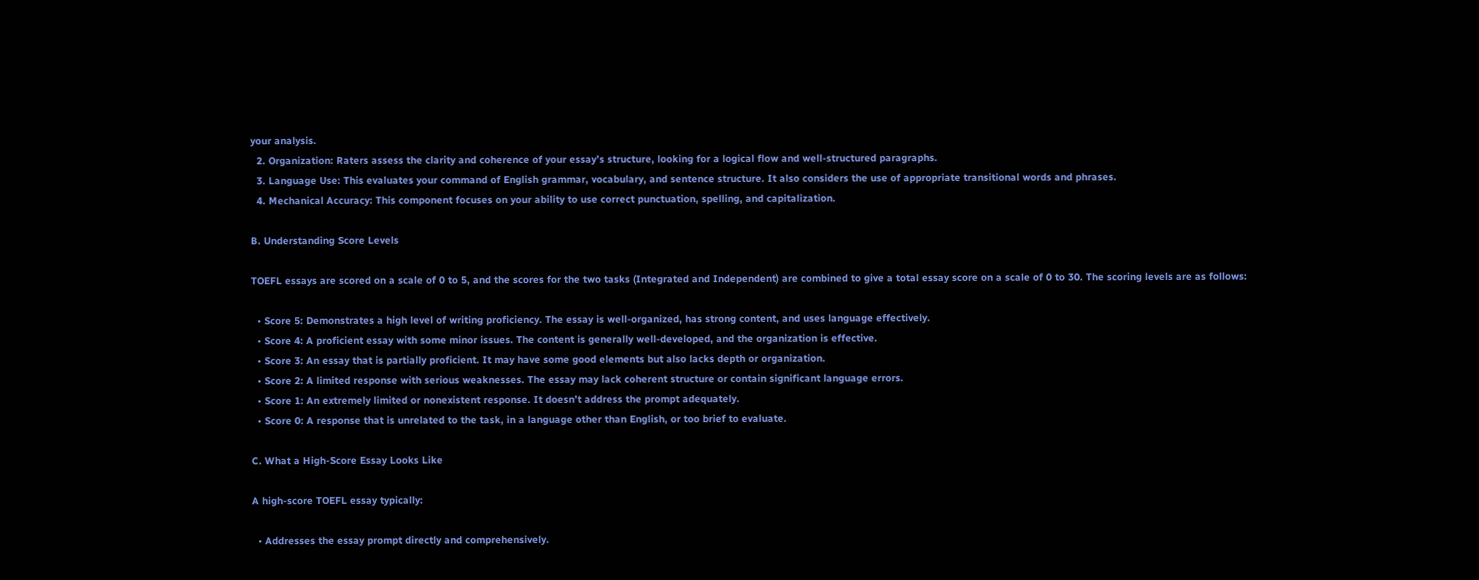your analysis.
  2. Organization: Raters assess the clarity and coherence of your essay’s structure, looking for a logical flow and well-structured paragraphs.
  3. Language Use: This evaluates your command of English grammar, vocabulary, and sentence structure. It also considers the use of appropriate transitional words and phrases.
  4. Mechanical Accuracy: This component focuses on your ability to use correct punctuation, spelling, and capitalization.

B. Understanding Score Levels

TOEFL essays are scored on a scale of 0 to 5, and the scores for the two tasks (Integrated and Independent) are combined to give a total essay score on a scale of 0 to 30. The scoring levels are as follows:

  • Score 5: Demonstrates a high level of writing proficiency. The essay is well-organized, has strong content, and uses language effectively.
  • Score 4: A proficient essay with some minor issues. The content is generally well-developed, and the organization is effective.
  • Score 3: An essay that is partially proficient. It may have some good elements but also lacks depth or organization.
  • Score 2: A limited response with serious weaknesses. The essay may lack coherent structure or contain significant language errors.
  • Score 1: An extremely limited or nonexistent response. It doesn’t address the prompt adequately.
  • Score 0: A response that is unrelated to the task, in a language other than English, or too brief to evaluate.

C. What a High-Score Essay Looks Like

A high-score TOEFL essay typically:

  • Addresses the essay prompt directly and comprehensively.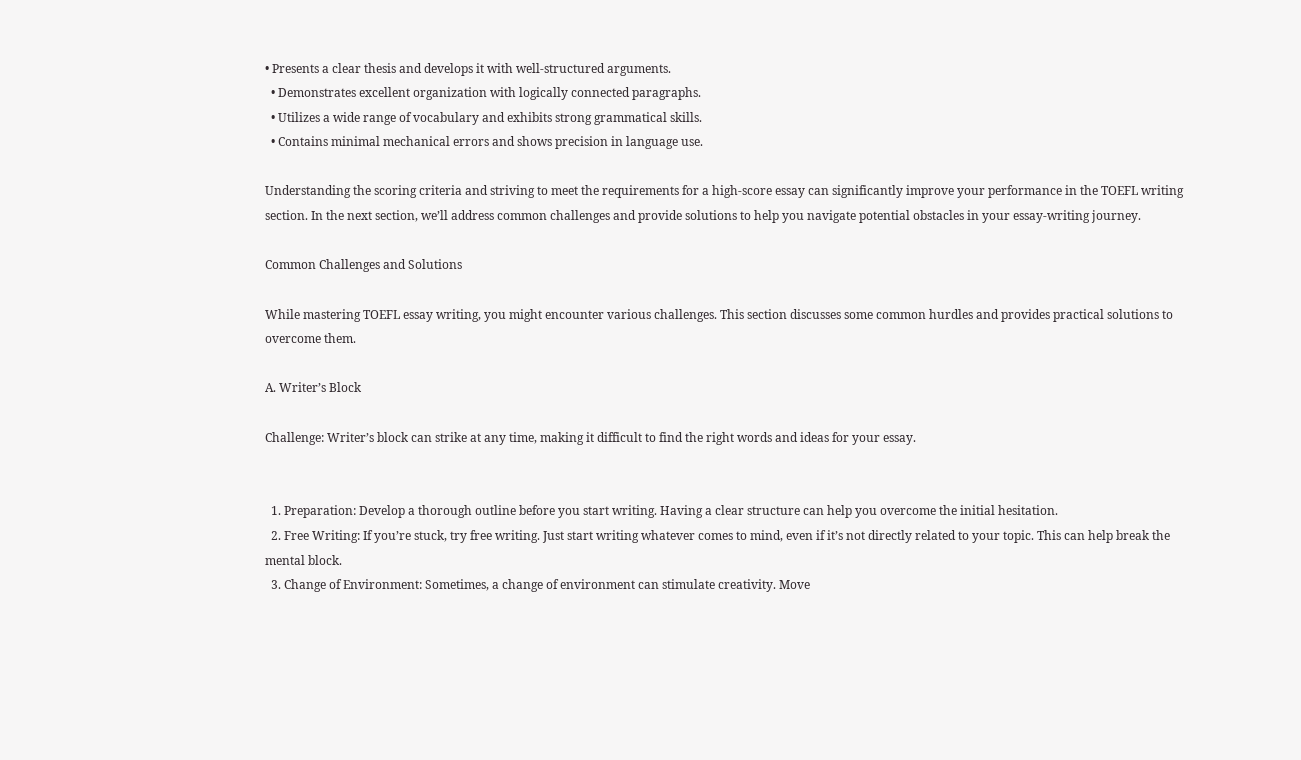• Presents a clear thesis and develops it with well-structured arguments.
  • Demonstrates excellent organization with logically connected paragraphs.
  • Utilizes a wide range of vocabulary and exhibits strong grammatical skills.
  • Contains minimal mechanical errors and shows precision in language use.

Understanding the scoring criteria and striving to meet the requirements for a high-score essay can significantly improve your performance in the TOEFL writing section. In the next section, we’ll address common challenges and provide solutions to help you navigate potential obstacles in your essay-writing journey.

Common Challenges and Solutions

While mastering TOEFL essay writing, you might encounter various challenges. This section discusses some common hurdles and provides practical solutions to overcome them.

A. Writer’s Block

Challenge: Writer’s block can strike at any time, making it difficult to find the right words and ideas for your essay.


  1. Preparation: Develop a thorough outline before you start writing. Having a clear structure can help you overcome the initial hesitation.
  2. Free Writing: If you’re stuck, try free writing. Just start writing whatever comes to mind, even if it’s not directly related to your topic. This can help break the mental block.
  3. Change of Environment: Sometimes, a change of environment can stimulate creativity. Move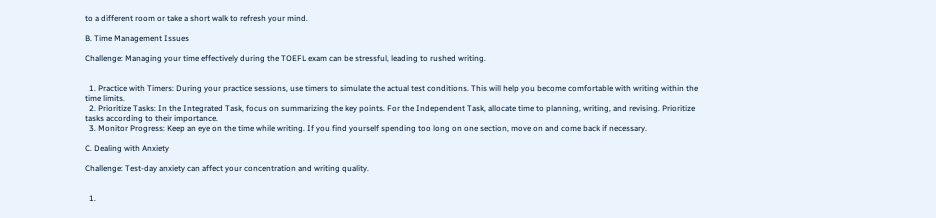to a different room or take a short walk to refresh your mind.

B. Time Management Issues

Challenge: Managing your time effectively during the TOEFL exam can be stressful, leading to rushed writing.


  1. Practice with Timers: During your practice sessions, use timers to simulate the actual test conditions. This will help you become comfortable with writing within the time limits.
  2. Prioritize Tasks: In the Integrated Task, focus on summarizing the key points. For the Independent Task, allocate time to planning, writing, and revising. Prioritize tasks according to their importance.
  3. Monitor Progress: Keep an eye on the time while writing. If you find yourself spending too long on one section, move on and come back if necessary.

C. Dealing with Anxiety

Challenge: Test-day anxiety can affect your concentration and writing quality.


  1.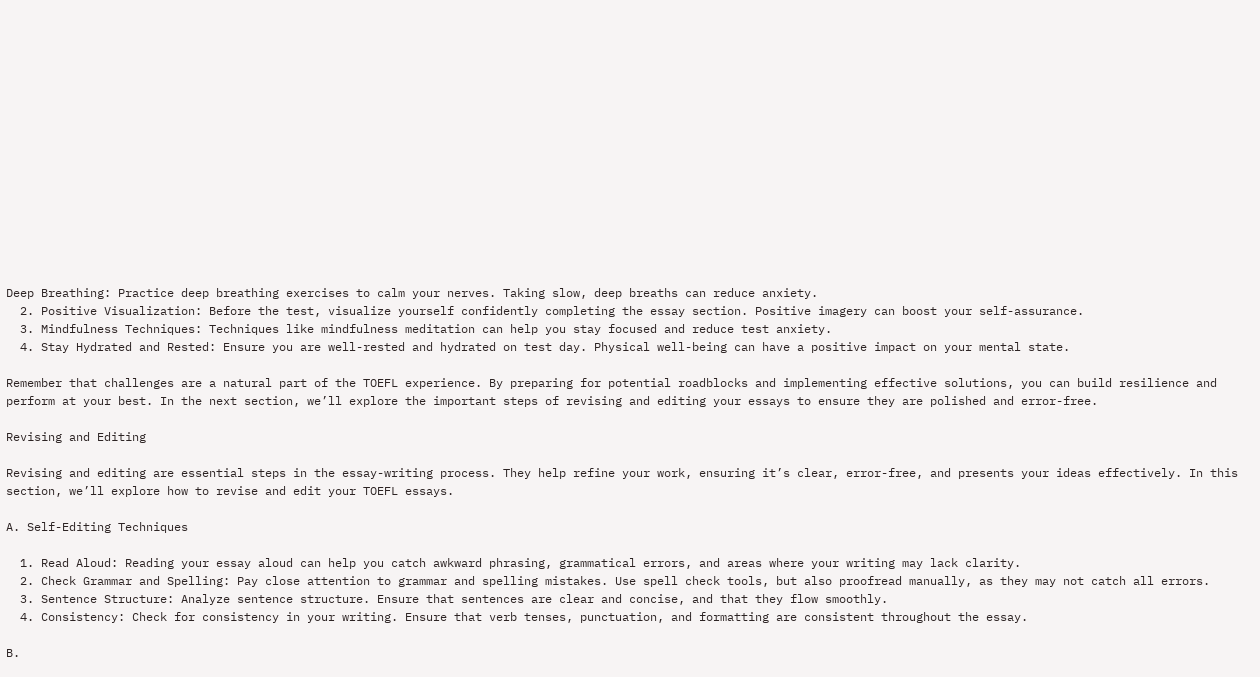Deep Breathing: Practice deep breathing exercises to calm your nerves. Taking slow, deep breaths can reduce anxiety.
  2. Positive Visualization: Before the test, visualize yourself confidently completing the essay section. Positive imagery can boost your self-assurance.
  3. Mindfulness Techniques: Techniques like mindfulness meditation can help you stay focused and reduce test anxiety.
  4. Stay Hydrated and Rested: Ensure you are well-rested and hydrated on test day. Physical well-being can have a positive impact on your mental state.

Remember that challenges are a natural part of the TOEFL experience. By preparing for potential roadblocks and implementing effective solutions, you can build resilience and perform at your best. In the next section, we’ll explore the important steps of revising and editing your essays to ensure they are polished and error-free.

Revising and Editing

Revising and editing are essential steps in the essay-writing process. They help refine your work, ensuring it’s clear, error-free, and presents your ideas effectively. In this section, we’ll explore how to revise and edit your TOEFL essays.

A. Self-Editing Techniques

  1. Read Aloud: Reading your essay aloud can help you catch awkward phrasing, grammatical errors, and areas where your writing may lack clarity.
  2. Check Grammar and Spelling: Pay close attention to grammar and spelling mistakes. Use spell check tools, but also proofread manually, as they may not catch all errors.
  3. Sentence Structure: Analyze sentence structure. Ensure that sentences are clear and concise, and that they flow smoothly.
  4. Consistency: Check for consistency in your writing. Ensure that verb tenses, punctuation, and formatting are consistent throughout the essay.

B.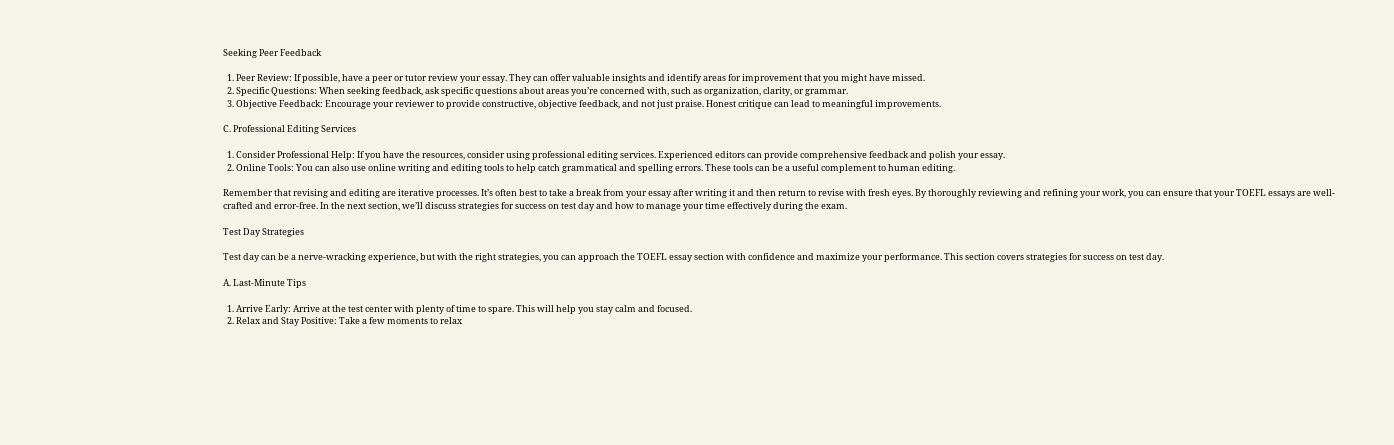Seeking Peer Feedback

  1. Peer Review: If possible, have a peer or tutor review your essay. They can offer valuable insights and identify areas for improvement that you might have missed.
  2. Specific Questions: When seeking feedback, ask specific questions about areas you’re concerned with, such as organization, clarity, or grammar.
  3. Objective Feedback: Encourage your reviewer to provide constructive, objective feedback, and not just praise. Honest critique can lead to meaningful improvements.

C. Professional Editing Services

  1. Consider Professional Help: If you have the resources, consider using professional editing services. Experienced editors can provide comprehensive feedback and polish your essay.
  2. Online Tools: You can also use online writing and editing tools to help catch grammatical and spelling errors. These tools can be a useful complement to human editing.

Remember that revising and editing are iterative processes. It’s often best to take a break from your essay after writing it and then return to revise with fresh eyes. By thoroughly reviewing and refining your work, you can ensure that your TOEFL essays are well-crafted and error-free. In the next section, we’ll discuss strategies for success on test day and how to manage your time effectively during the exam.

Test Day Strategies

Test day can be a nerve-wracking experience, but with the right strategies, you can approach the TOEFL essay section with confidence and maximize your performance. This section covers strategies for success on test day.

A. Last-Minute Tips

  1. Arrive Early: Arrive at the test center with plenty of time to spare. This will help you stay calm and focused.
  2. Relax and Stay Positive: Take a few moments to relax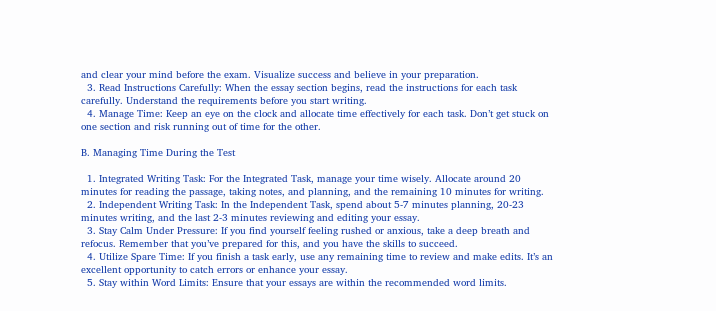and clear your mind before the exam. Visualize success and believe in your preparation.
  3. Read Instructions Carefully: When the essay section begins, read the instructions for each task carefully. Understand the requirements before you start writing.
  4. Manage Time: Keep an eye on the clock and allocate time effectively for each task. Don’t get stuck on one section and risk running out of time for the other.

B. Managing Time During the Test

  1. Integrated Writing Task: For the Integrated Task, manage your time wisely. Allocate around 20 minutes for reading the passage, taking notes, and planning, and the remaining 10 minutes for writing.
  2. Independent Writing Task: In the Independent Task, spend about 5-7 minutes planning, 20-23 minutes writing, and the last 2-3 minutes reviewing and editing your essay.
  3. Stay Calm Under Pressure: If you find yourself feeling rushed or anxious, take a deep breath and refocus. Remember that you’ve prepared for this, and you have the skills to succeed.
  4. Utilize Spare Time: If you finish a task early, use any remaining time to review and make edits. It’s an excellent opportunity to catch errors or enhance your essay.
  5. Stay within Word Limits: Ensure that your essays are within the recommended word limits.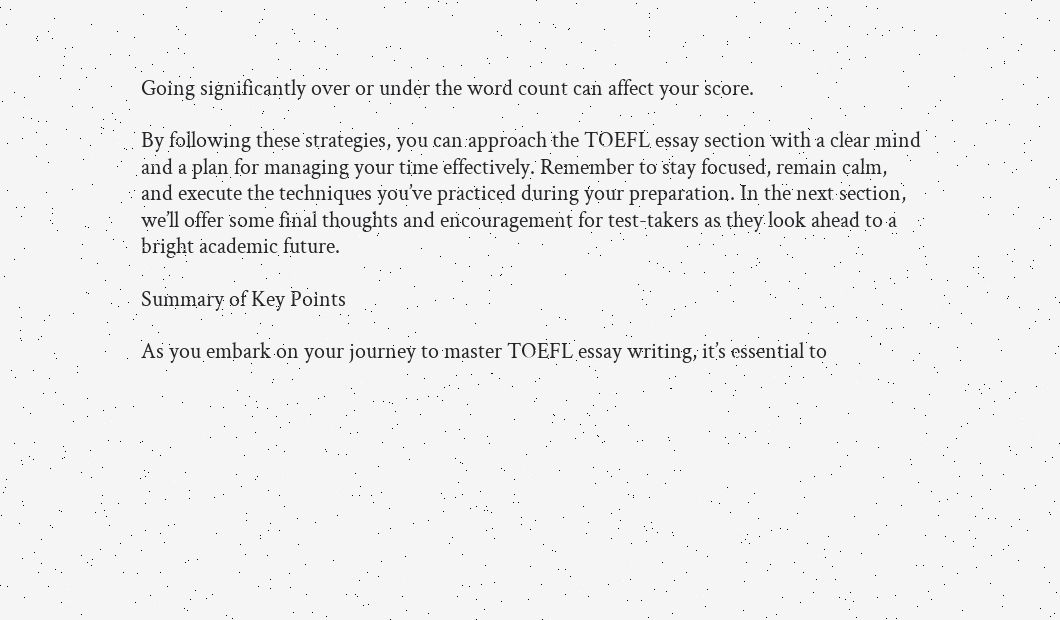Going significantly over or under the word count can affect your score.

By following these strategies, you can approach the TOEFL essay section with a clear mind and a plan for managing your time effectively. Remember to stay focused, remain calm, and execute the techniques you’ve practiced during your preparation. In the next section, we’ll offer some final thoughts and encouragement for test-takers as they look ahead to a bright academic future.

Summary of Key Points

As you embark on your journey to master TOEFL essay writing, it’s essential to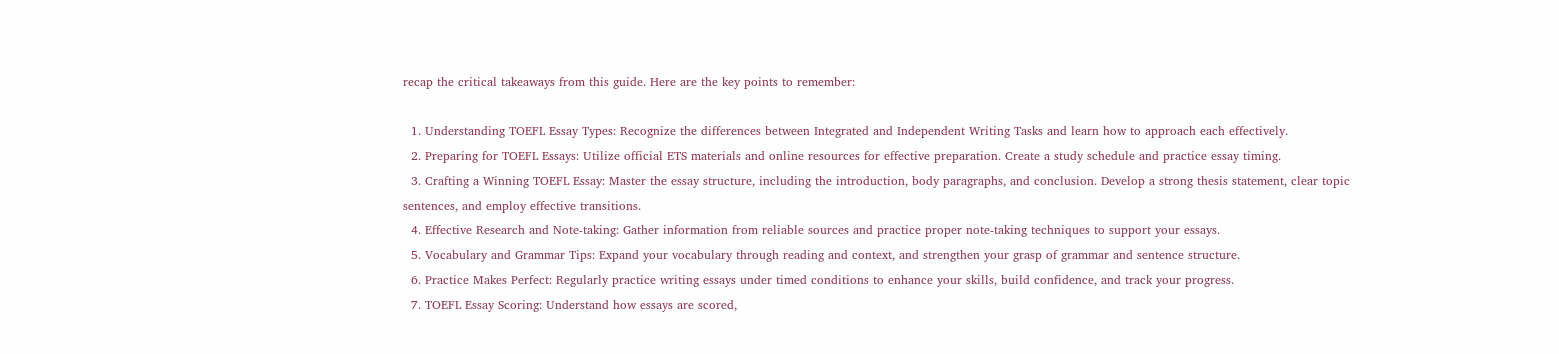recap the critical takeaways from this guide. Here are the key points to remember:

  1. Understanding TOEFL Essay Types: Recognize the differences between Integrated and Independent Writing Tasks and learn how to approach each effectively.
  2. Preparing for TOEFL Essays: Utilize official ETS materials and online resources for effective preparation. Create a study schedule and practice essay timing.
  3. Crafting a Winning TOEFL Essay: Master the essay structure, including the introduction, body paragraphs, and conclusion. Develop a strong thesis statement, clear topic sentences, and employ effective transitions.
  4. Effective Research and Note-taking: Gather information from reliable sources and practice proper note-taking techniques to support your essays.
  5. Vocabulary and Grammar Tips: Expand your vocabulary through reading and context, and strengthen your grasp of grammar and sentence structure.
  6. Practice Makes Perfect: Regularly practice writing essays under timed conditions to enhance your skills, build confidence, and track your progress.
  7. TOEFL Essay Scoring: Understand how essays are scored,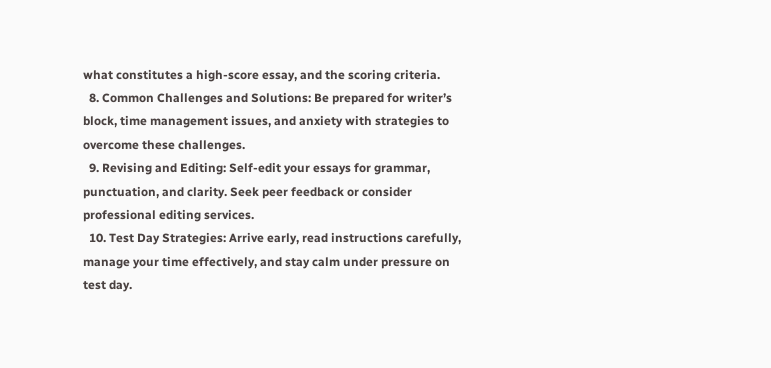what constitutes a high-score essay, and the scoring criteria.
  8. Common Challenges and Solutions: Be prepared for writer’s block, time management issues, and anxiety with strategies to overcome these challenges.
  9. Revising and Editing: Self-edit your essays for grammar, punctuation, and clarity. Seek peer feedback or consider professional editing services.
  10. Test Day Strategies: Arrive early, read instructions carefully, manage your time effectively, and stay calm under pressure on test day.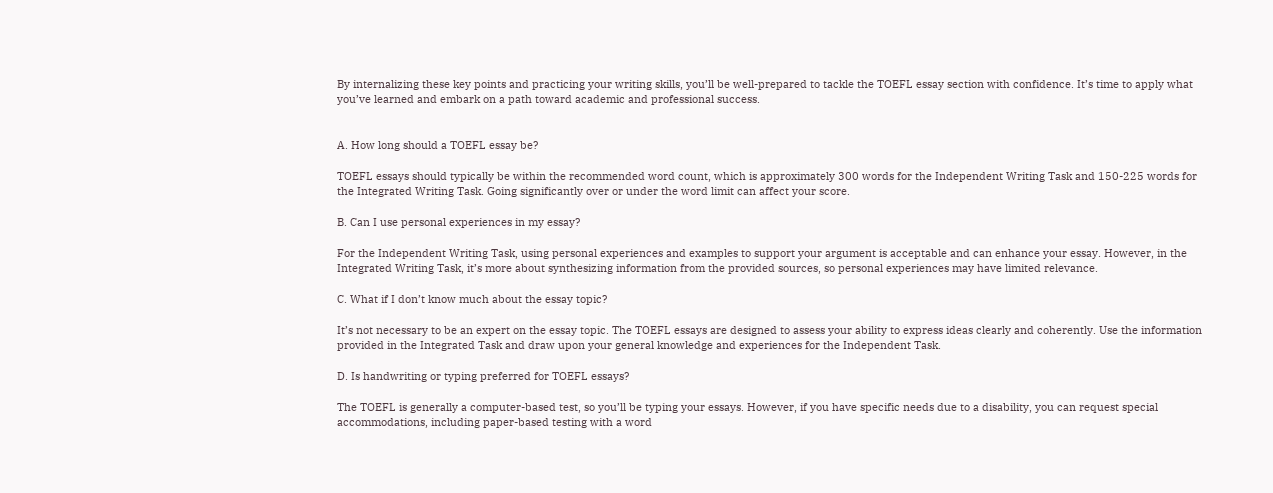By internalizing these key points and practicing your writing skills, you’ll be well-prepared to tackle the TOEFL essay section with confidence. It’s time to apply what you’ve learned and embark on a path toward academic and professional success.


A. How long should a TOEFL essay be?

TOEFL essays should typically be within the recommended word count, which is approximately 300 words for the Independent Writing Task and 150-225 words for the Integrated Writing Task. Going significantly over or under the word limit can affect your score.

B. Can I use personal experiences in my essay?

For the Independent Writing Task, using personal experiences and examples to support your argument is acceptable and can enhance your essay. However, in the Integrated Writing Task, it’s more about synthesizing information from the provided sources, so personal experiences may have limited relevance.

C. What if I don’t know much about the essay topic?

It’s not necessary to be an expert on the essay topic. The TOEFL essays are designed to assess your ability to express ideas clearly and coherently. Use the information provided in the Integrated Task and draw upon your general knowledge and experiences for the Independent Task.

D. Is handwriting or typing preferred for TOEFL essays?

The TOEFL is generally a computer-based test, so you’ll be typing your essays. However, if you have specific needs due to a disability, you can request special accommodations, including paper-based testing with a word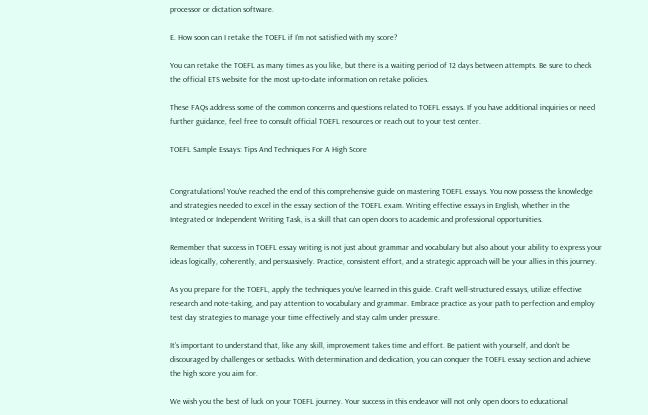processor or dictation software.

E. How soon can I retake the TOEFL if I’m not satisfied with my score?

You can retake the TOEFL as many times as you like, but there is a waiting period of 12 days between attempts. Be sure to check the official ETS website for the most up-to-date information on retake policies.

These FAQs address some of the common concerns and questions related to TOEFL essays. If you have additional inquiries or need further guidance, feel free to consult official TOEFL resources or reach out to your test center.

TOEFL Sample Essays: Tips And Techniques For A High Score


Congratulations! You’ve reached the end of this comprehensive guide on mastering TOEFL essays. You now possess the knowledge and strategies needed to excel in the essay section of the TOEFL exam. Writing effective essays in English, whether in the Integrated or Independent Writing Task, is a skill that can open doors to academic and professional opportunities.

Remember that success in TOEFL essay writing is not just about grammar and vocabulary but also about your ability to express your ideas logically, coherently, and persuasively. Practice, consistent effort, and a strategic approach will be your allies in this journey.

As you prepare for the TOEFL, apply the techniques you’ve learned in this guide. Craft well-structured essays, utilize effective research and note-taking, and pay attention to vocabulary and grammar. Embrace practice as your path to perfection and employ test day strategies to manage your time effectively and stay calm under pressure.

It’s important to understand that, like any skill, improvement takes time and effort. Be patient with yourself, and don’t be discouraged by challenges or setbacks. With determination and dedication, you can conquer the TOEFL essay section and achieve the high score you aim for.

We wish you the best of luck on your TOEFL journey. Your success in this endeavor will not only open doors to educational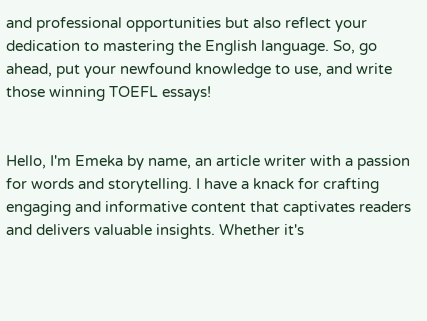and professional opportunities but also reflect your dedication to mastering the English language. So, go ahead, put your newfound knowledge to use, and write those winning TOEFL essays!


Hello, I'm Emeka by name, an article writer with a passion for words and storytelling. I have a knack for crafting engaging and informative content that captivates readers and delivers valuable insights. Whether it's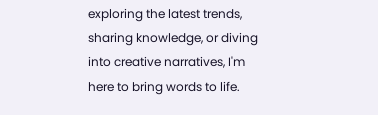exploring the latest trends, sharing knowledge, or diving into creative narratives, I'm here to bring words to life.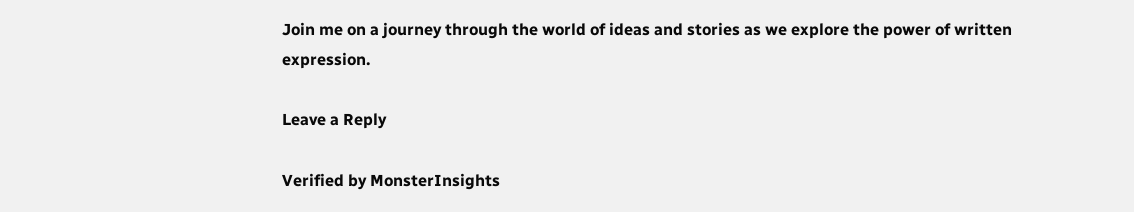Join me on a journey through the world of ideas and stories as we explore the power of written expression.

Leave a Reply

Verified by MonsterInsights